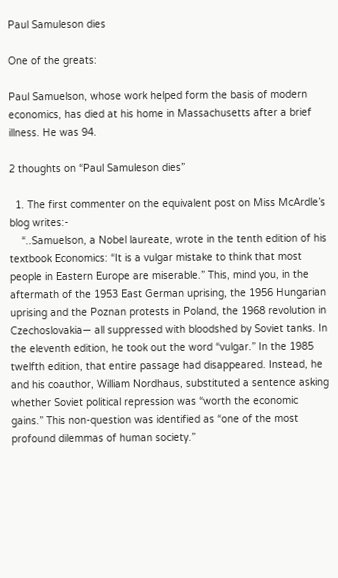Paul Samuleson dies

One of the greats:

Paul Samuelson, whose work helped form the basis of modern economics, has died at his home in Massachusetts after a brief illness. He was 94.

2 thoughts on “Paul Samuleson dies”

  1. The first commenter on the equivalent post on Miss McArdle’s blog writes:-
    “..Samuelson, a Nobel laureate, wrote in the tenth edition of his textbook Economics: “It is a vulgar mistake to think that most people in Eastern Europe are miserable.” This, mind you, in the aftermath of the 1953 East German uprising, the 1956 Hungarian uprising and the Poznan protests in Poland, the 1968 revolution in Czechoslovakia— all suppressed with bloodshed by Soviet tanks. In the eleventh edition, he took out the word “vulgar.” In the 1985 twelfth edition, that entire passage had disappeared. Instead, he and his coauthor, William Nordhaus, substituted a sentence asking whether Soviet political repression was “worth the economic gains.” This non-question was identified as “one of the most profound dilemmas of human society.”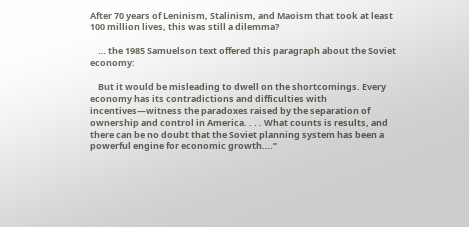After 70 years of Leninism, Stalinism, and Maoism that took at least 100 million lives, this was still a dilemma?

    … the 1985 Samuelson text offered this paragraph about the Soviet economy:

    But it would be misleading to dwell on the shortcomings. Every economy has its contradictions and difficulties with incentives—witness the paradoxes raised by the separation of ownership and control in America. . . . What counts is results, and there can be no doubt that the Soviet planning system has been a powerful engine for economic growth….”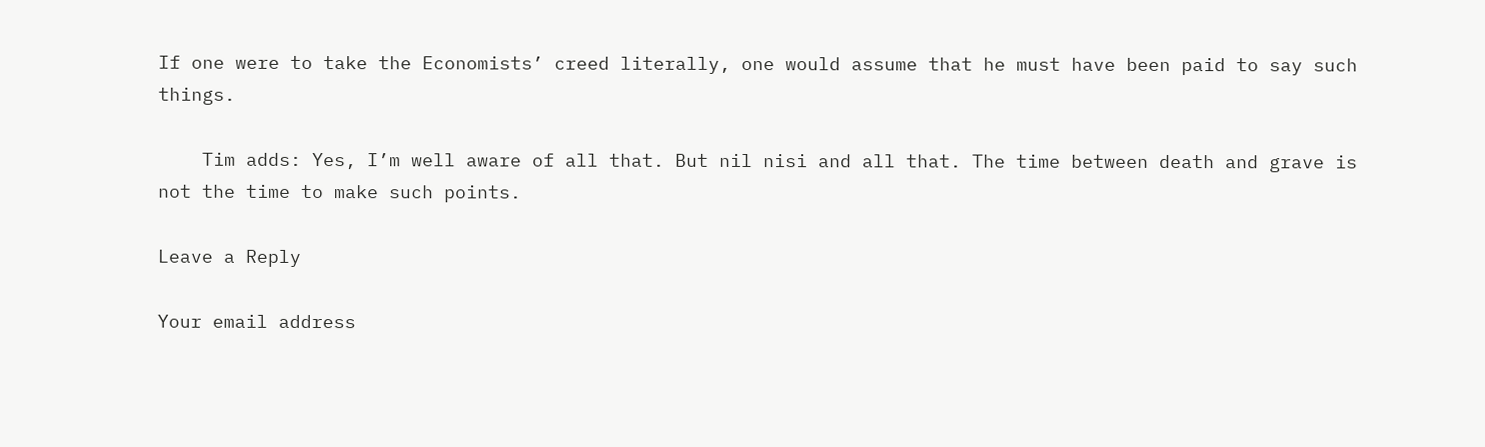If one were to take the Economists’ creed literally, one would assume that he must have been paid to say such things.

    Tim adds: Yes, I’m well aware of all that. But nil nisi and all that. The time between death and grave is not the time to make such points.

Leave a Reply

Your email address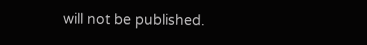will not be published.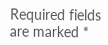Required fields are marked *